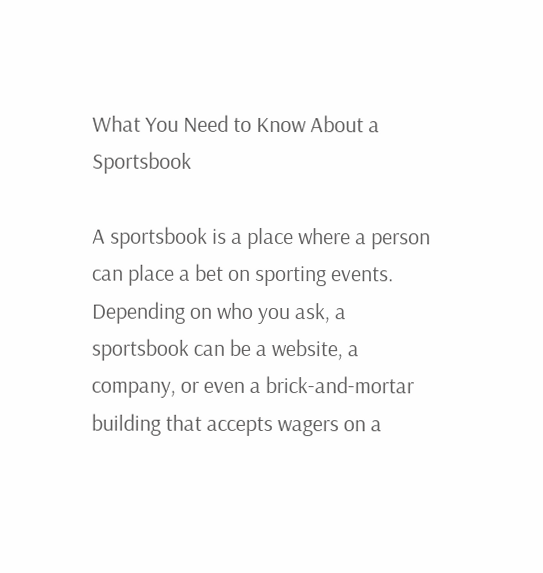What You Need to Know About a Sportsbook

A sportsbook is a place where a person can place a bet on sporting events. Depending on who you ask, a sportsbook can be a website, a company, or even a brick-and-mortar building that accepts wagers on a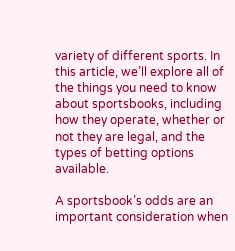variety of different sports. In this article, we’ll explore all of the things you need to know about sportsbooks, including how they operate, whether or not they are legal, and the types of betting options available.

A sportsbook’s odds are an important consideration when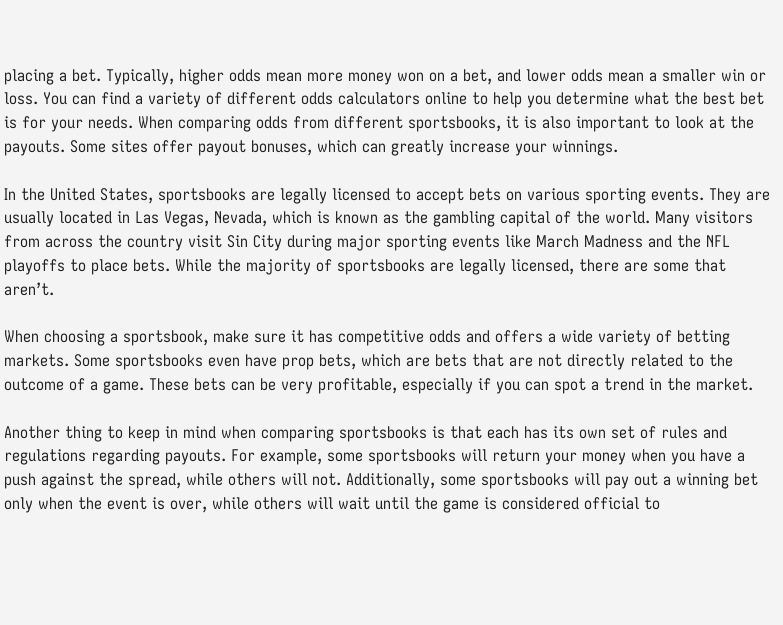placing a bet. Typically, higher odds mean more money won on a bet, and lower odds mean a smaller win or loss. You can find a variety of different odds calculators online to help you determine what the best bet is for your needs. When comparing odds from different sportsbooks, it is also important to look at the payouts. Some sites offer payout bonuses, which can greatly increase your winnings.

In the United States, sportsbooks are legally licensed to accept bets on various sporting events. They are usually located in Las Vegas, Nevada, which is known as the gambling capital of the world. Many visitors from across the country visit Sin City during major sporting events like March Madness and the NFL playoffs to place bets. While the majority of sportsbooks are legally licensed, there are some that aren’t.

When choosing a sportsbook, make sure it has competitive odds and offers a wide variety of betting markets. Some sportsbooks even have prop bets, which are bets that are not directly related to the outcome of a game. These bets can be very profitable, especially if you can spot a trend in the market.

Another thing to keep in mind when comparing sportsbooks is that each has its own set of rules and regulations regarding payouts. For example, some sportsbooks will return your money when you have a push against the spread, while others will not. Additionally, some sportsbooks will pay out a winning bet only when the event is over, while others will wait until the game is considered official to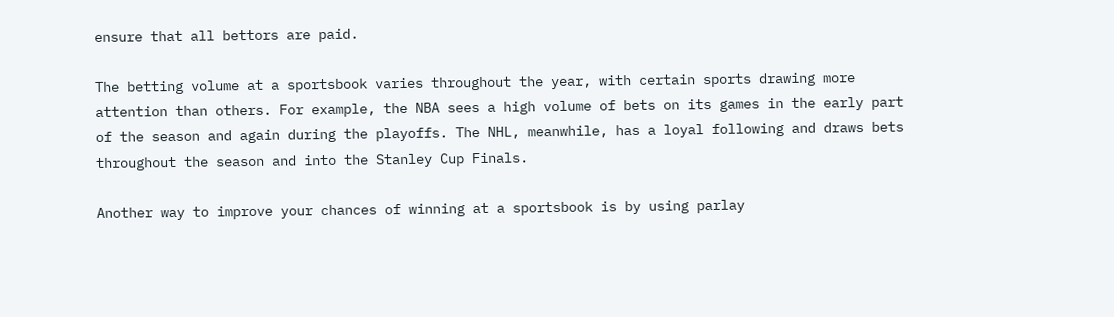ensure that all bettors are paid.

The betting volume at a sportsbook varies throughout the year, with certain sports drawing more attention than others. For example, the NBA sees a high volume of bets on its games in the early part of the season and again during the playoffs. The NHL, meanwhile, has a loyal following and draws bets throughout the season and into the Stanley Cup Finals.

Another way to improve your chances of winning at a sportsbook is by using parlay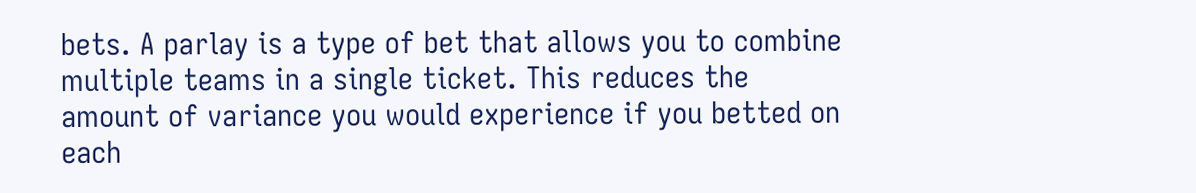bets. A parlay is a type of bet that allows you to combine multiple teams in a single ticket. This reduces the amount of variance you would experience if you betted on each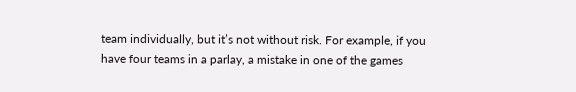team individually, but it’s not without risk. For example, if you have four teams in a parlay, a mistake in one of the games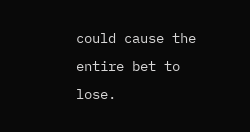could cause the entire bet to lose.